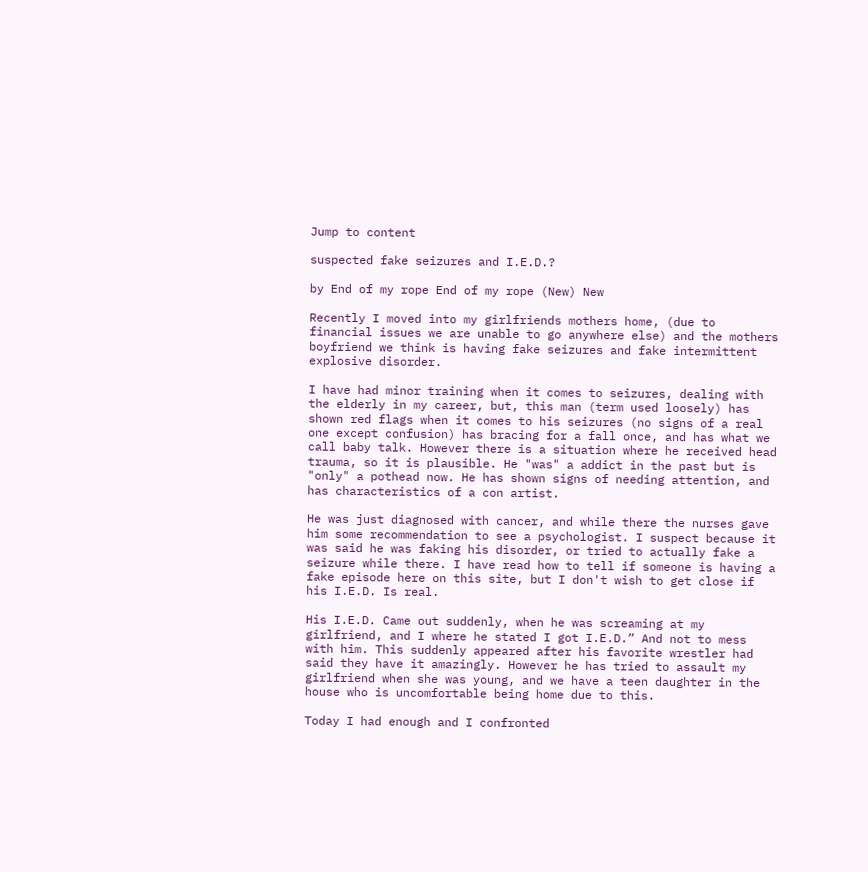Jump to content

suspected fake seizures and I.E.D.?

by End of my rope End of my rope (New) New

Recently I moved into my girlfriends mothers home, (due to financial issues we are unable to go anywhere else) and the mothers boyfriend we think is having fake seizures and fake intermittent explosive disorder.

I have had minor training when it comes to seizures, dealing with the elderly in my career, but, this man (term used loosely) has shown red flags when it comes to his seizures (no signs of a real one except confusion) has bracing for a fall once, and has what we call baby talk. However there is a situation where he received head trauma, so it is plausible. He "was" a addict in the past but is "only" a pothead now. He has shown signs of needing attention, and has characteristics of a con artist.

He was just diagnosed with cancer, and while there the nurses gave him some recommendation to see a psychologist. I suspect because it was said he was faking his disorder, or tried to actually fake a seizure while there. I have read how to tell if someone is having a fake episode here on this site, but I don't wish to get close if his I.E.D. Is real.

His I.E.D. Came out suddenly, when he was screaming at my girlfriend, and I where he stated I got I.E.D.” And not to mess with him. This suddenly appeared after his favorite wrestler had said they have it amazingly. However he has tried to assault my girlfriend when she was young, and we have a teen daughter in the house who is uncomfortable being home due to this.

Today I had enough and I confronted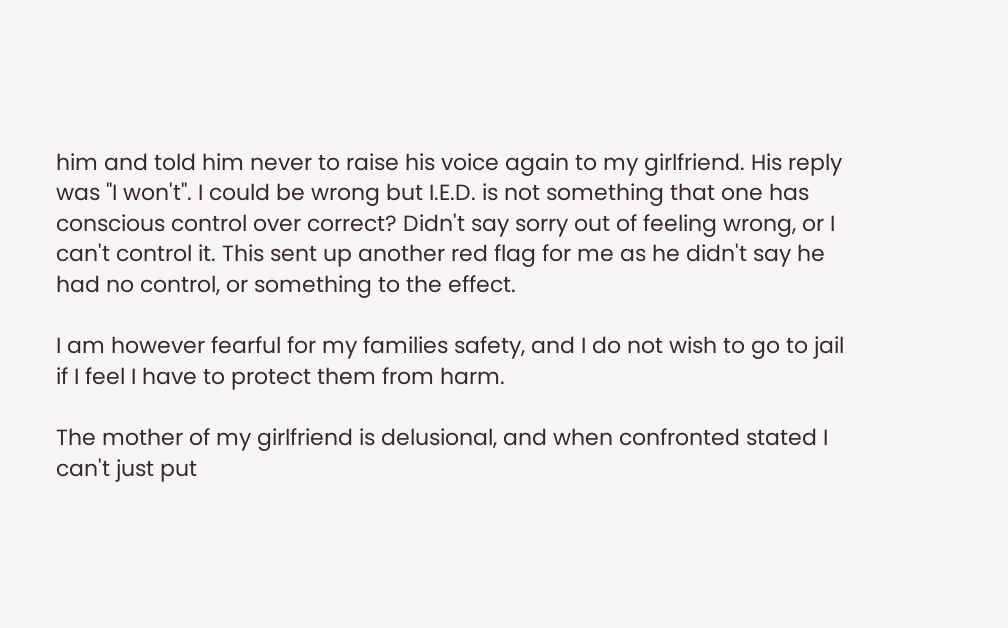him and told him never to raise his voice again to my girlfriend. His reply was "I won't". I could be wrong but I.E.D. is not something that one has conscious control over correct? Didn't say sorry out of feeling wrong, or I can't control it. This sent up another red flag for me as he didn't say he had no control, or something to the effect.

I am however fearful for my families safety, and I do not wish to go to jail if I feel I have to protect them from harm.

The mother of my girlfriend is delusional, and when confronted stated I can't just put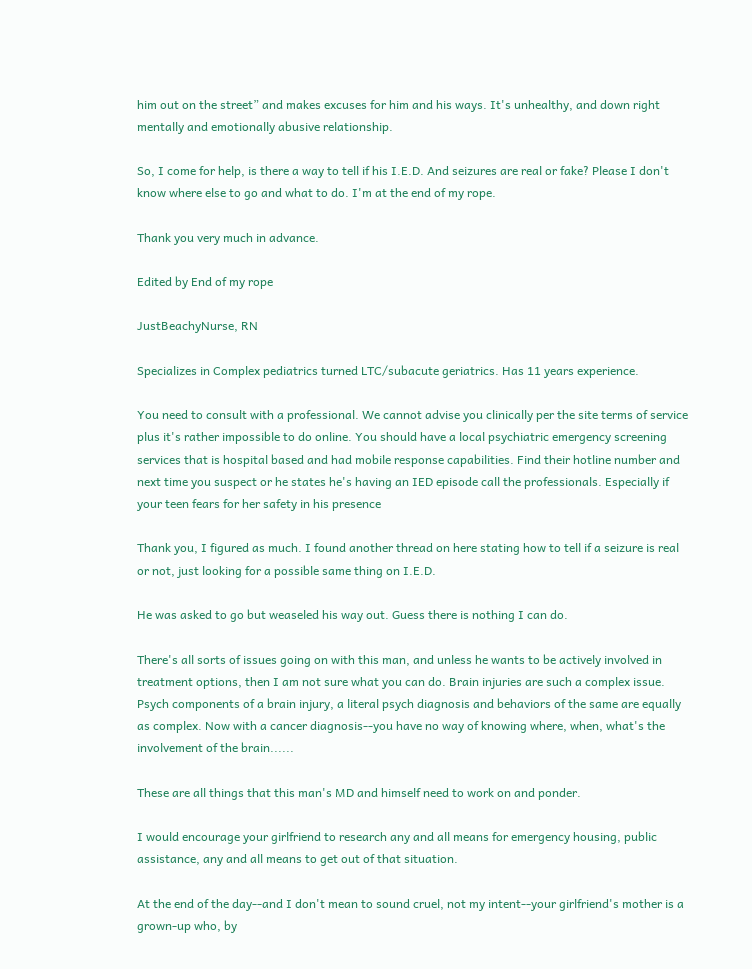him out on the street” and makes excuses for him and his ways. It's unhealthy, and down right mentally and emotionally abusive relationship.

So, I come for help, is there a way to tell if his I.E.D. And seizures are real or fake? Please I don't know where else to go and what to do. I'm at the end of my rope.

Thank you very much in advance.

Edited by End of my rope

JustBeachyNurse, RN

Specializes in Complex pediatrics turned LTC/subacute geriatrics. Has 11 years experience.

You need to consult with a professional. We cannot advise you clinically per the site terms of service plus it's rather impossible to do online. You should have a local psychiatric emergency screening services that is hospital based and had mobile response capabilities. Find their hotline number and next time you suspect or he states he's having an IED episode call the professionals. Especially if your teen fears for her safety in his presence

Thank you, I figured as much. I found another thread on here stating how to tell if a seizure is real or not, just looking for a possible same thing on I.E.D.

He was asked to go but weaseled his way out. Guess there is nothing I can do.

There's all sorts of issues going on with this man, and unless he wants to be actively involved in treatment options, then I am not sure what you can do. Brain injuries are such a complex issue. Psych components of a brain injury, a literal psych diagnosis and behaviors of the same are equally as complex. Now with a cancer diagnosis--you have no way of knowing where, when, what's the involvement of the brain......

These are all things that this man's MD and himself need to work on and ponder.

I would encourage your girlfriend to research any and all means for emergency housing, public assistance, any and all means to get out of that situation.

At the end of the day--and I don't mean to sound cruel, not my intent--your girlfriend's mother is a grown-up who, by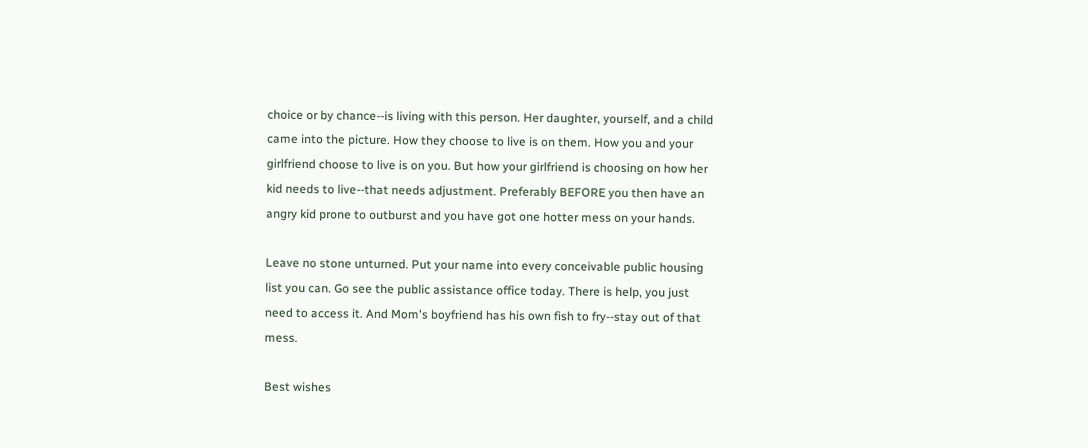choice or by chance--is living with this person. Her daughter, yourself, and a child came into the picture. How they choose to live is on them. How you and your girlfriend choose to live is on you. But how your girlfriend is choosing on how her kid needs to live--that needs adjustment. Preferably BEFORE you then have an angry kid prone to outburst and you have got one hotter mess on your hands.

Leave no stone unturned. Put your name into every conceivable public housing list you can. Go see the public assistance office today. There is help, you just need to access it. And Mom's boyfriend has his own fish to fry--stay out of that mess.

Best wishes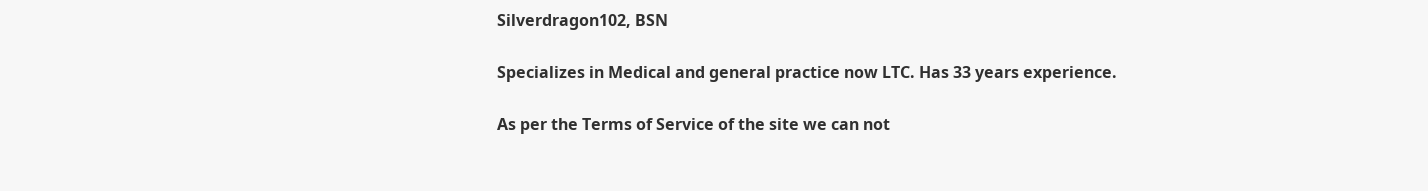Silverdragon102, BSN

Specializes in Medical and general practice now LTC. Has 33 years experience.

As per the Terms of Service of the site we can not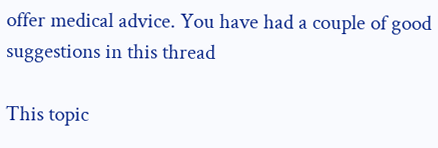offer medical advice. You have had a couple of good suggestions in this thread

This topic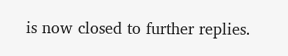is now closed to further replies.